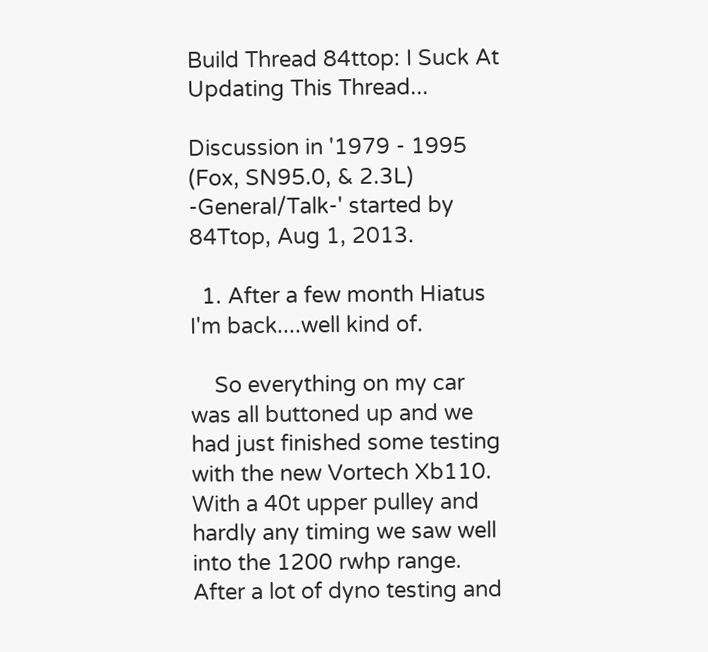Build Thread 84ttop: I Suck At Updating This Thread...

Discussion in '1979 - 1995 (Fox, SN95.0, & 2.3L) -General/Talk-' started by 84Ttop, Aug 1, 2013.

  1. After a few month Hiatus I'm back....well kind of.

    So everything on my car was all buttoned up and we had just finished some testing with the new Vortech Xb110. With a 40t upper pulley and hardly any timing we saw well into the 1200 rwhp range. After a lot of dyno testing and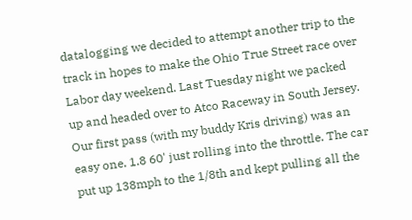datalogging we decided to attempt another trip to the track in hopes to make the Ohio True Street race over Labor day weekend. Last Tuesday night we packed up and headed over to Atco Raceway in South Jersey. Our first pass (with my buddy Kris driving) was an easy one. 1.8 60' just rolling into the throttle. The car put up 138mph to the 1/8th and kept pulling all the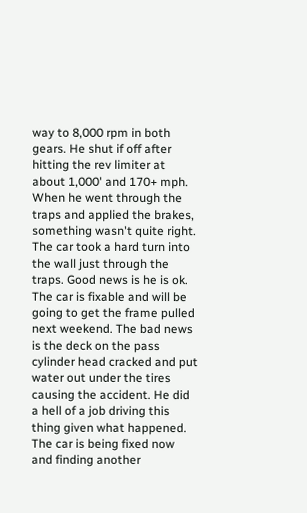way to 8,000 rpm in both gears. He shut if off after hitting the rev limiter at about 1,000' and 170+ mph. When he went through the traps and applied the brakes, something wasn't quite right. The car took a hard turn into the wall just through the traps. Good news is he is ok. The car is fixable and will be going to get the frame pulled next weekend. The bad news is the deck on the pass cylinder head cracked and put water out under the tires causing the accident. He did a hell of a job driving this thing given what happened. The car is being fixed now and finding another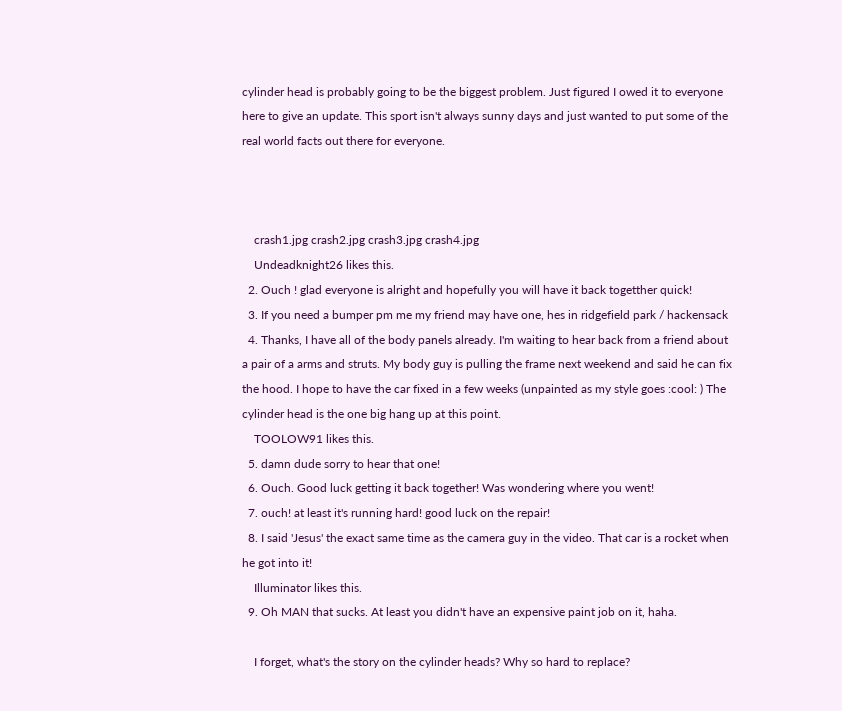cylinder head is probably going to be the biggest problem. Just figured I owed it to everyone here to give an update. This sport isn't always sunny days and just wanted to put some of the real world facts out there for everyone.



    crash1.jpg crash2.jpg crash3.jpg crash4.jpg
    Undeadknight26 likes this.
  2. Ouch ! glad everyone is alright and hopefully you will have it back togetther quick!
  3. If you need a bumper pm me my friend may have one, hes in ridgefield park / hackensack
  4. Thanks, I have all of the body panels already. I'm waiting to hear back from a friend about a pair of a arms and struts. My body guy is pulling the frame next weekend and said he can fix the hood. I hope to have the car fixed in a few weeks (unpainted as my style goes :cool: ) The cylinder head is the one big hang up at this point.
    TOOLOW91 likes this.
  5. damn dude sorry to hear that one!
  6. Ouch. Good luck getting it back together! Was wondering where you went!
  7. ouch! at least it's running hard! good luck on the repair!
  8. I said 'Jesus' the exact same time as the camera guy in the video. That car is a rocket when he got into it!
    Illuminator likes this.
  9. Oh MAN that sucks. At least you didn't have an expensive paint job on it, haha.

    I forget, what's the story on the cylinder heads? Why so hard to replace?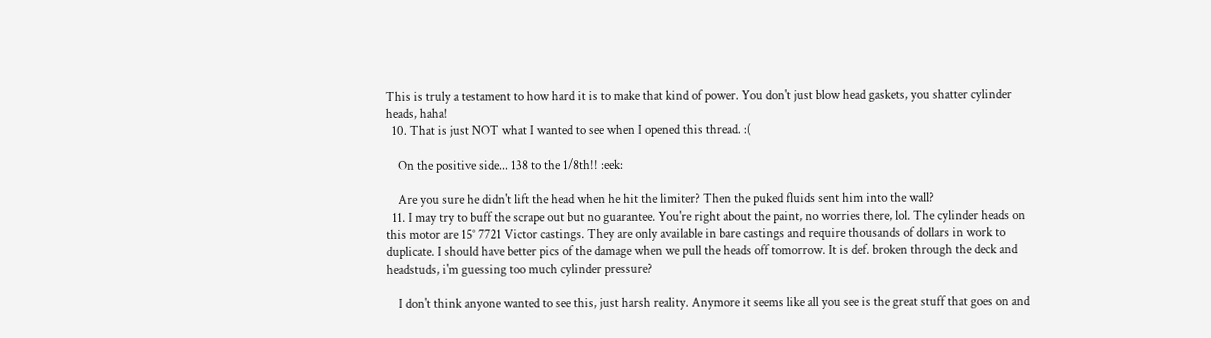This is truly a testament to how hard it is to make that kind of power. You don't just blow head gaskets, you shatter cylinder heads, haha!
  10. That is just NOT what I wanted to see when I opened this thread. :(

    On the positive side... 138 to the 1/8th!! :eek:

    Are you sure he didn't lift the head when he hit the limiter? Then the puked fluids sent him into the wall?
  11. I may try to buff the scrape out but no guarantee. You're right about the paint, no worries there, lol. The cylinder heads on this motor are 15° 7721 Victor castings. They are only available in bare castings and require thousands of dollars in work to duplicate. I should have better pics of the damage when we pull the heads off tomorrow. It is def. broken through the deck and headstuds, i'm guessing too much cylinder pressure?

    I don't think anyone wanted to see this, just harsh reality. Anymore it seems like all you see is the great stuff that goes on and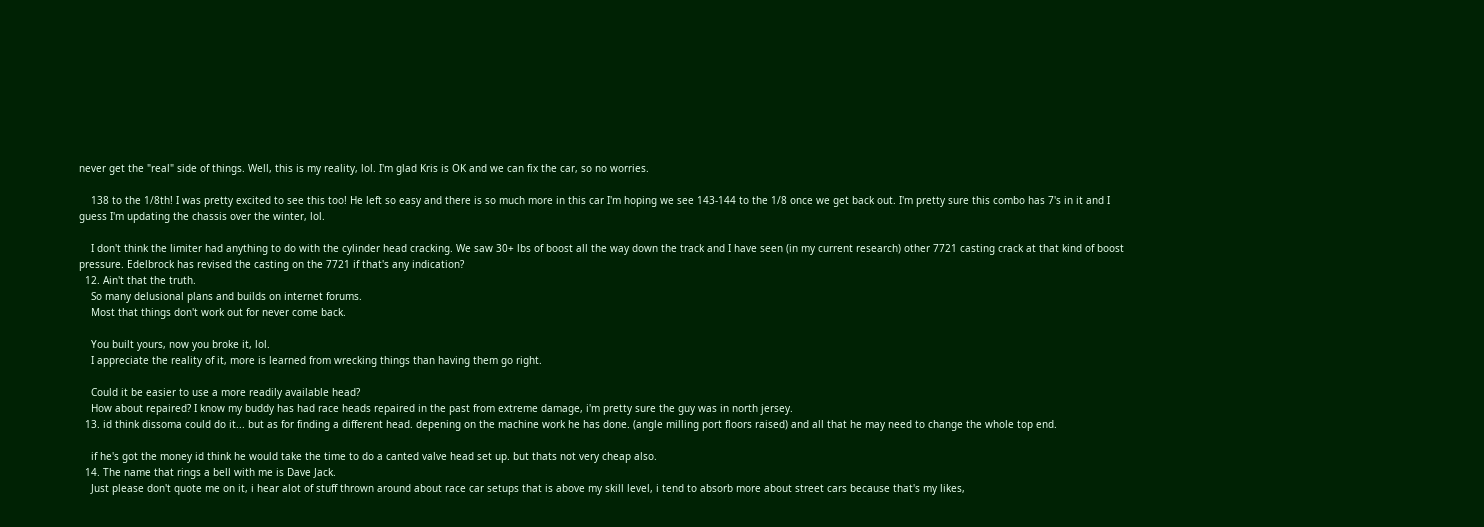never get the "real" side of things. Well, this is my reality, lol. I'm glad Kris is OK and we can fix the car, so no worries.

    138 to the 1/8th! I was pretty excited to see this too! He left so easy and there is so much more in this car I'm hoping we see 143-144 to the 1/8 once we get back out. I'm pretty sure this combo has 7's in it and I guess I'm updating the chassis over the winter, lol.

    I don't think the limiter had anything to do with the cylinder head cracking. We saw 30+ lbs of boost all the way down the track and I have seen (in my current research) other 7721 casting crack at that kind of boost pressure. Edelbrock has revised the casting on the 7721 if that's any indication?
  12. Ain't that the truth.
    So many delusional plans and builds on internet forums.
    Most that things don't work out for never come back.

    You built yours, now you broke it, lol.
    I appreciate the reality of it, more is learned from wrecking things than having them go right.

    Could it be easier to use a more readily available head?
    How about repaired? I know my buddy has had race heads repaired in the past from extreme damage, i'm pretty sure the guy was in north jersey.
  13. id think dissoma could do it... but as for finding a different head. depening on the machine work he has done. (angle milling port floors raised) and all that he may need to change the whole top end.

    if he's got the money id think he would take the time to do a canted valve head set up. but thats not very cheap also.
  14. The name that rings a bell with me is Dave Jack.
    Just please don't quote me on it, i hear alot of stuff thrown around about race car setups that is above my skill level, i tend to absorb more about street cars because that's my likes,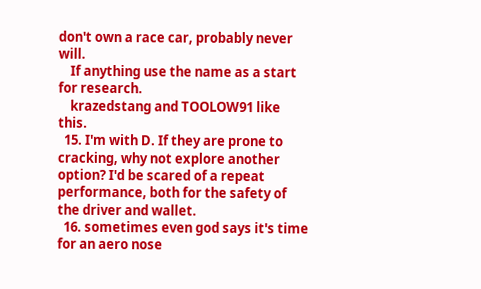don't own a race car, probably never will.
    If anything use the name as a start for research.
    krazedstang and TOOLOW91 like this.
  15. I'm with D. If they are prone to cracking, why not explore another option? I'd be scared of a repeat performance, both for the safety of the driver and wallet.
  16. sometimes even god says it's time for an aero nose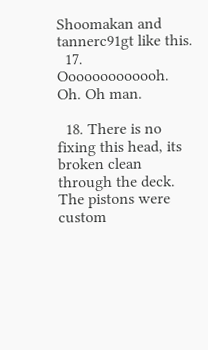Shoomakan and tannerc91gt like this.
  17. Ooooooooooooh. Oh. Oh man.

  18. There is no fixing this head, its broken clean through the deck. The pistons were custom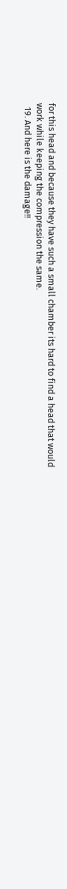for this head and because they have such a small chamber its hard to find a head that would work while keeping the compression the same.
  19. And here is the damage!!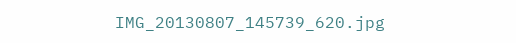IMG_20130807_145739_620.jpg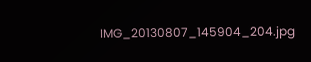IMG_20130807_145904_204.jpg